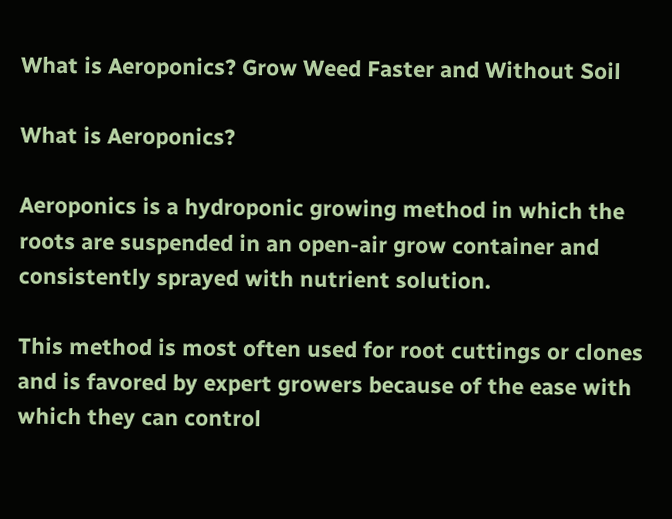What is Aeroponics? Grow Weed Faster and Without Soil

What is Aeroponics?

Aeroponics is a hydroponic growing method in which the roots are suspended in an open-air grow container and consistently sprayed with nutrient solution.

This method is most often used for root cuttings or clones and is favored by expert growers because of the ease with which they can control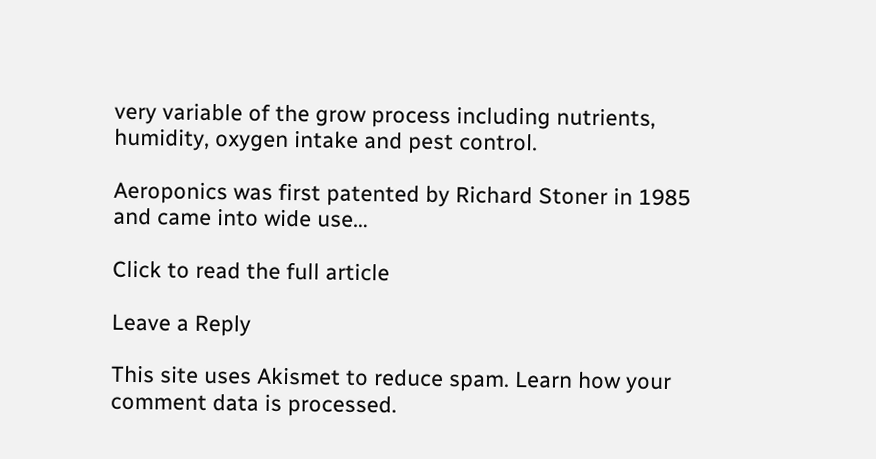very variable of the grow process including nutrients, humidity, oxygen intake and pest control.

Aeroponics was first patented by Richard Stoner in 1985 and came into wide use…

Click to read the full article

Leave a Reply

This site uses Akismet to reduce spam. Learn how your comment data is processed.